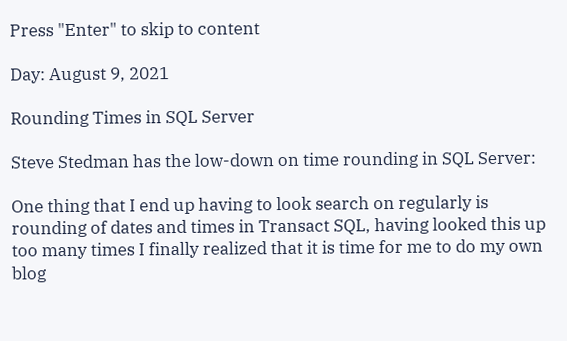Press "Enter" to skip to content

Day: August 9, 2021

Rounding Times in SQL Server

Steve Stedman has the low-down on time rounding in SQL Server:

One thing that I end up having to look search on regularly is rounding of dates and times in Transact SQL, having looked this up too many times I finally realized that it is time for me to do my own blog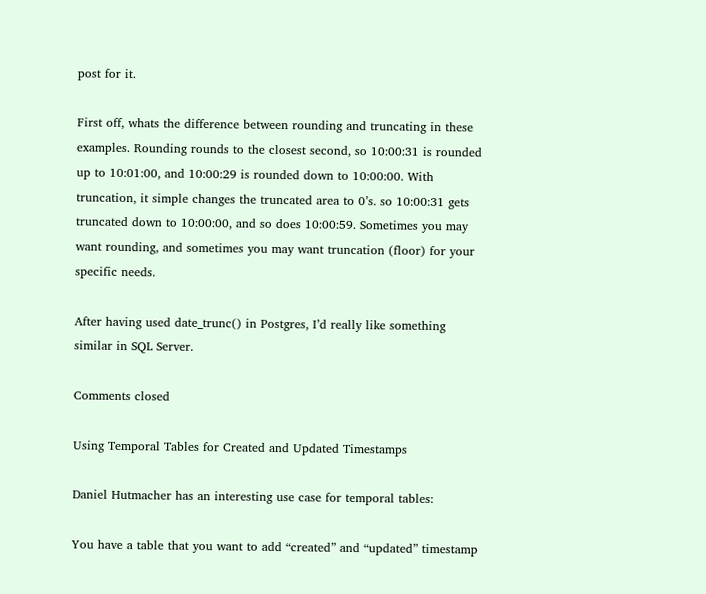post for it.

First off, whats the difference between rounding and truncating in these examples. Rounding rounds to the closest second, so 10:00:31 is rounded up to 10:01:00, and 10:00:29 is rounded down to 10:00:00. With truncation, it simple changes the truncated area to 0’s. so 10:00:31 gets truncated down to 10:00:00, and so does 10:00:59. Sometimes you may want rounding, and sometimes you may want truncation (floor) for your specific needs.

After having used date_trunc() in Postgres, I’d really like something similar in SQL Server.

Comments closed

Using Temporal Tables for Created and Updated Timestamps

Daniel Hutmacher has an interesting use case for temporal tables:

You have a table that you want to add “created” and “updated” timestamp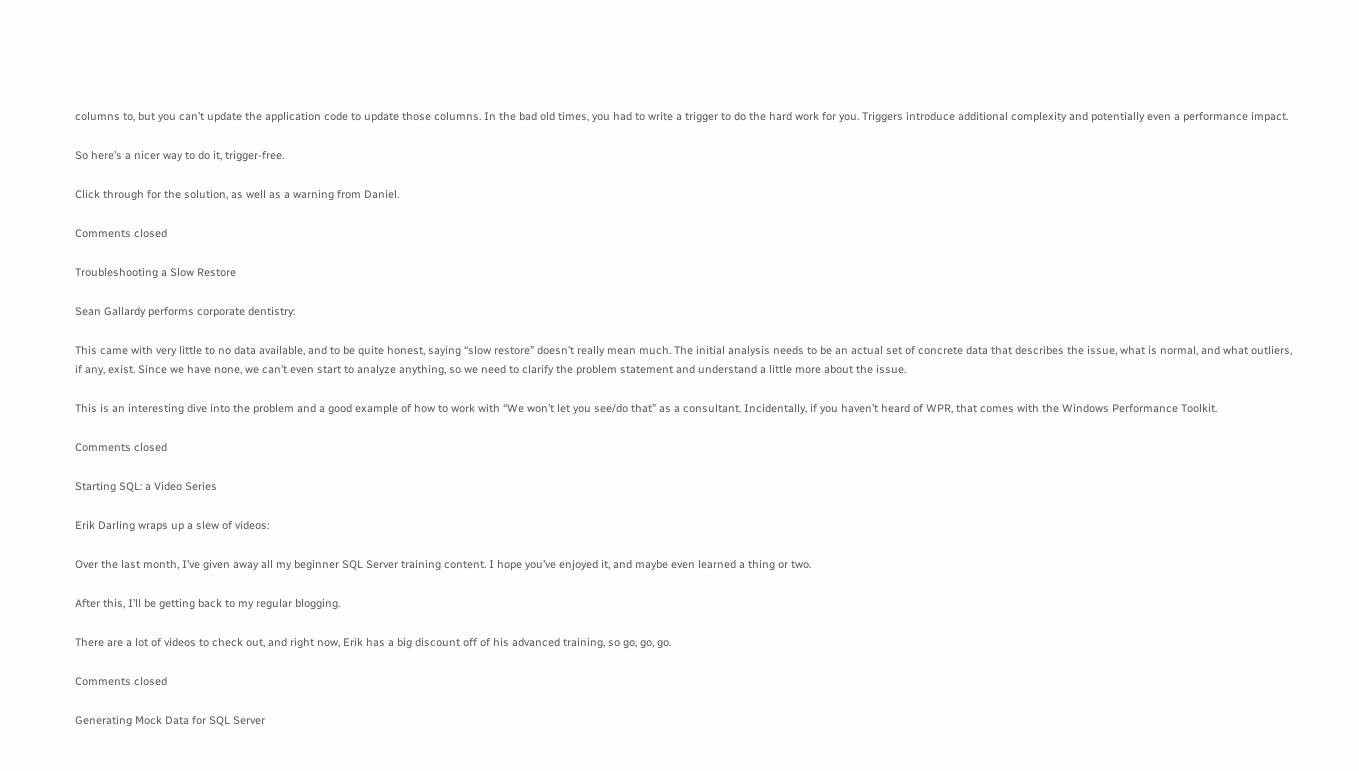columns to, but you can’t update the application code to update those columns. In the bad old times, you had to write a trigger to do the hard work for you. Triggers introduce additional complexity and potentially even a performance impact.

So here’s a nicer way to do it, trigger-free.

Click through for the solution, as well as a warning from Daniel.

Comments closed

Troubleshooting a Slow Restore

Sean Gallardy performs corporate dentistry:

This came with very little to no data available, and to be quite honest, saying “slow restore” doesn’t really mean much. The initial analysis needs to be an actual set of concrete data that describes the issue, what is normal, and what outliers, if any, exist. Since we have none, we can’t even start to analyze anything, so we need to clarify the problem statement and understand a little more about the issue.

This is an interesting dive into the problem and a good example of how to work with “We won’t let you see/do that” as a consultant. Incidentally, if you haven’t heard of WPR, that comes with the Windows Performance Toolkit.

Comments closed

Starting SQL: a Video Series

Erik Darling wraps up a slew of videos:

Over the last month, I’ve given away all my beginner SQL Server training content. I hope you’ve enjoyed it, and maybe even learned a thing or two.

After this, I’ll be getting back to my regular blogging.

There are a lot of videos to check out, and right now, Erik has a big discount off of his advanced training, so go, go, go.

Comments closed

Generating Mock Data for SQL Server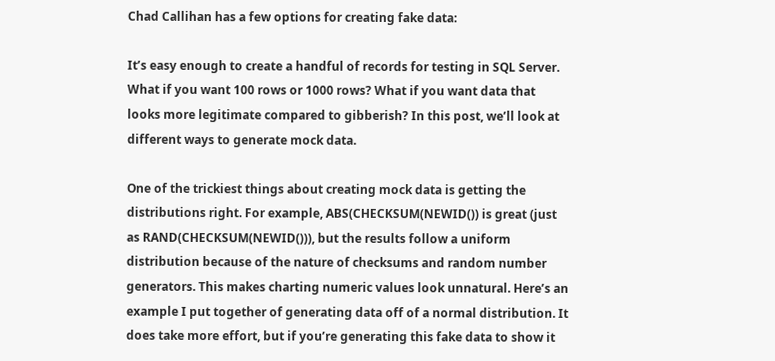Chad Callihan has a few options for creating fake data:

It’s easy enough to create a handful of records for testing in SQL Server. What if you want 100 rows or 1000 rows? What if you want data that looks more legitimate compared to gibberish? In this post, we’ll look at different ways to generate mock data.

One of the trickiest things about creating mock data is getting the distributions right. For example, ABS(CHECKSUM(NEWID()) is great (just as RAND(CHECKSUM(NEWID())), but the results follow a uniform distribution because of the nature of checksums and random number generators. This makes charting numeric values look unnatural. Here’s an example I put together of generating data off of a normal distribution. It does take more effort, but if you’re generating this fake data to show it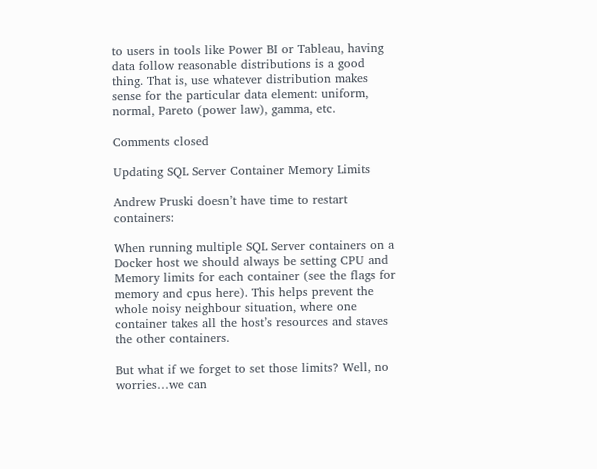to users in tools like Power BI or Tableau, having data follow reasonable distributions is a good thing. That is, use whatever distribution makes sense for the particular data element: uniform, normal, Pareto (power law), gamma, etc.

Comments closed

Updating SQL Server Container Memory Limits

Andrew Pruski doesn’t have time to restart containers:

When running multiple SQL Server containers on a Docker host we should always be setting CPU and Memory limits for each container (see the flags for memory and cpus here). This helps prevent the whole noisy neighbour situation, where one container takes all the host’s resources and staves the other containers.

But what if we forget to set those limits? Well, no worries…we can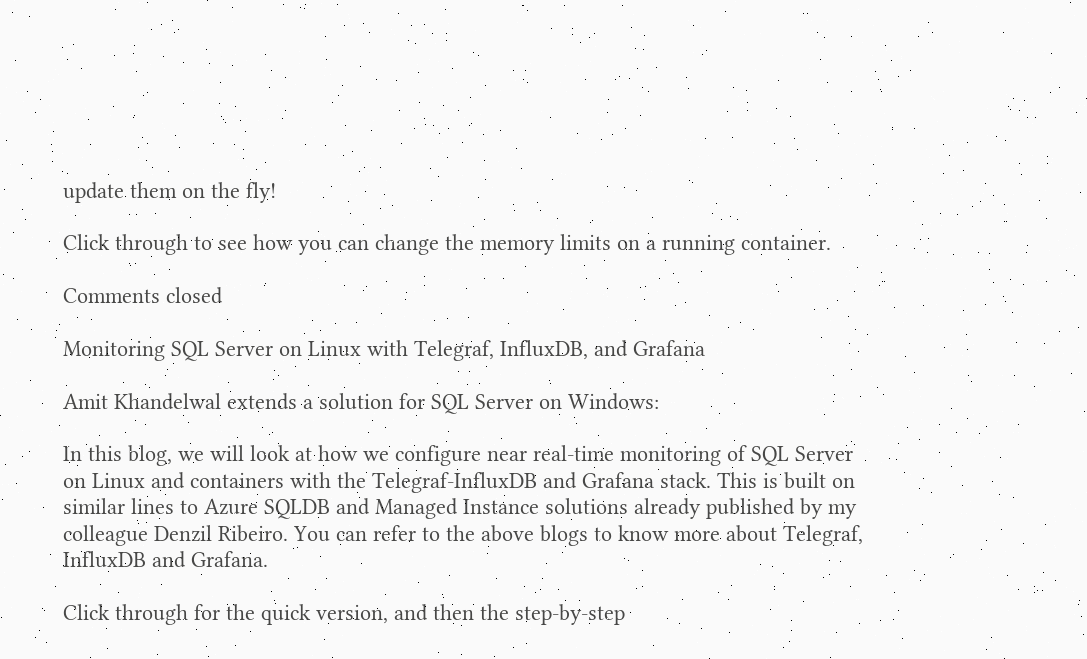update them on the fly!

Click through to see how you can change the memory limits on a running container.

Comments closed

Monitoring SQL Server on Linux with Telegraf, InfluxDB, and Grafana

Amit Khandelwal extends a solution for SQL Server on Windows:

In this blog, we will look at how we configure near real-time monitoring of SQL Server on Linux and containers with the Telegraf-InfluxDB and Grafana stack. This is built on similar lines to Azure SQLDB and Managed Instance solutions already published by my colleague Denzil Ribeiro. You can refer to the above blogs to know more about Telegraf, InfluxDB and Grafana.

Click through for the quick version, and then the step-by-step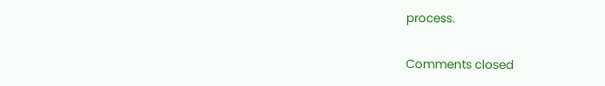process.

Comments closed